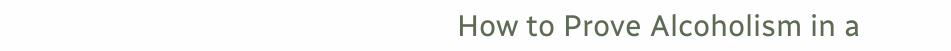How to Prove Alcoholism in a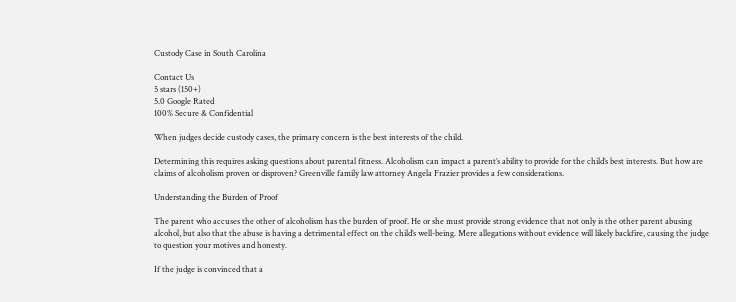Custody Case in South Carolina

Contact Us
5 stars (150+)
5.0 Google Rated
100% Secure & Confidential

When judges decide custody cases, the primary concern is the best interests of the child.

Determining this requires asking questions about parental fitness. Alcoholism can impact a parent’s ability to provide for the child’s best interests. But how are claims of alcoholism proven or disproven? Greenville family law attorney Angela Frazier provides a few considerations.

Understanding the Burden of Proof

The parent who accuses the other of alcoholism has the burden of proof. He or she must provide strong evidence that not only is the other parent abusing alcohol, but also that the abuse is having a detrimental effect on the child’s well-being. Mere allegations without evidence will likely backfire, causing the judge to question your motives and honesty.

If the judge is convinced that a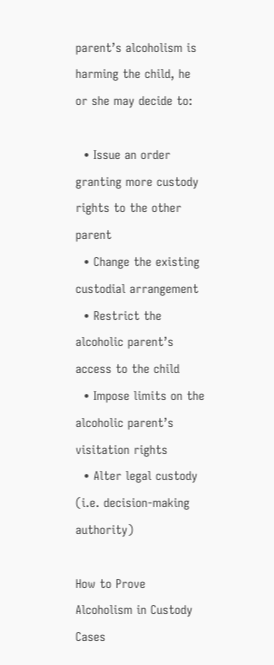parent’s alcoholism is harming the child, he or she may decide to:

  • Issue an order granting more custody rights to the other parent
  • Change the existing custodial arrangement
  • Restrict the alcoholic parent’s access to the child
  • Impose limits on the alcoholic parent’s visitation rights
  • Alter legal custody (i.e. decision-making authority)

How to Prove Alcoholism in Custody Cases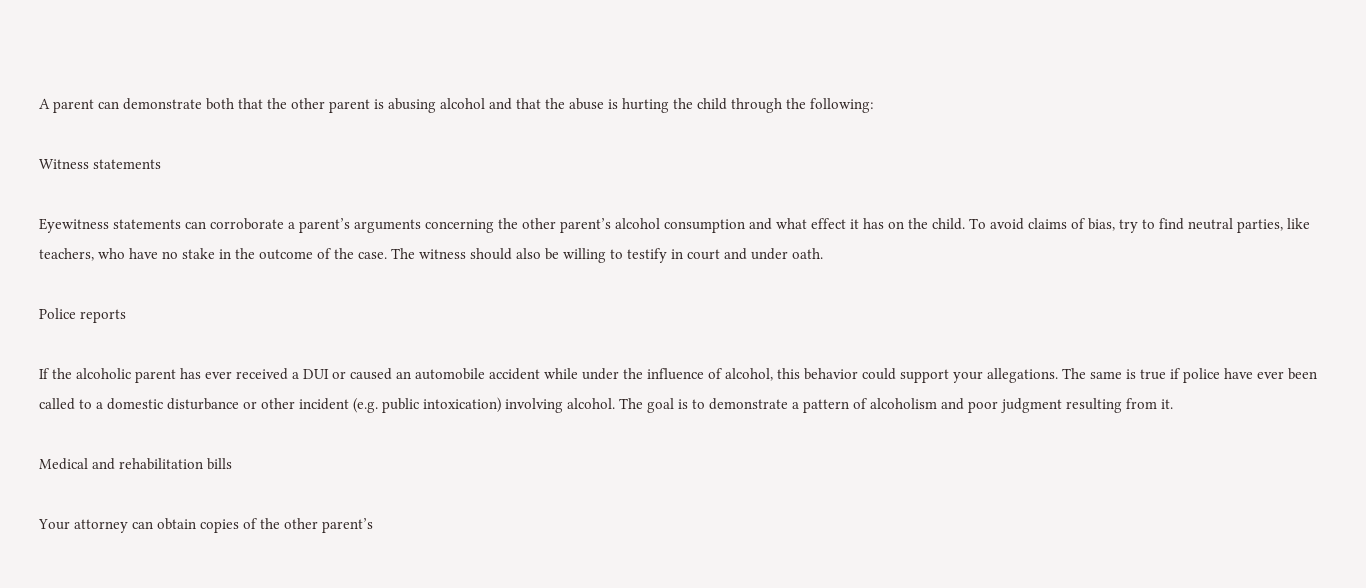A parent can demonstrate both that the other parent is abusing alcohol and that the abuse is hurting the child through the following:

Witness statements

Eyewitness statements can corroborate a parent’s arguments concerning the other parent’s alcohol consumption and what effect it has on the child. To avoid claims of bias, try to find neutral parties, like teachers, who have no stake in the outcome of the case. The witness should also be willing to testify in court and under oath.

Police reports

If the alcoholic parent has ever received a DUI or caused an automobile accident while under the influence of alcohol, this behavior could support your allegations. The same is true if police have ever been called to a domestic disturbance or other incident (e.g. public intoxication) involving alcohol. The goal is to demonstrate a pattern of alcoholism and poor judgment resulting from it.

Medical and rehabilitation bills

Your attorney can obtain copies of the other parent’s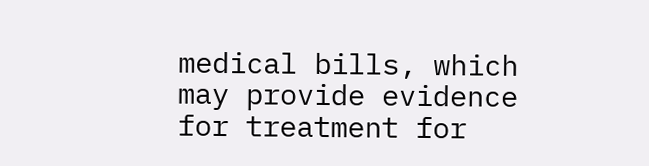medical bills, which may provide evidence for treatment for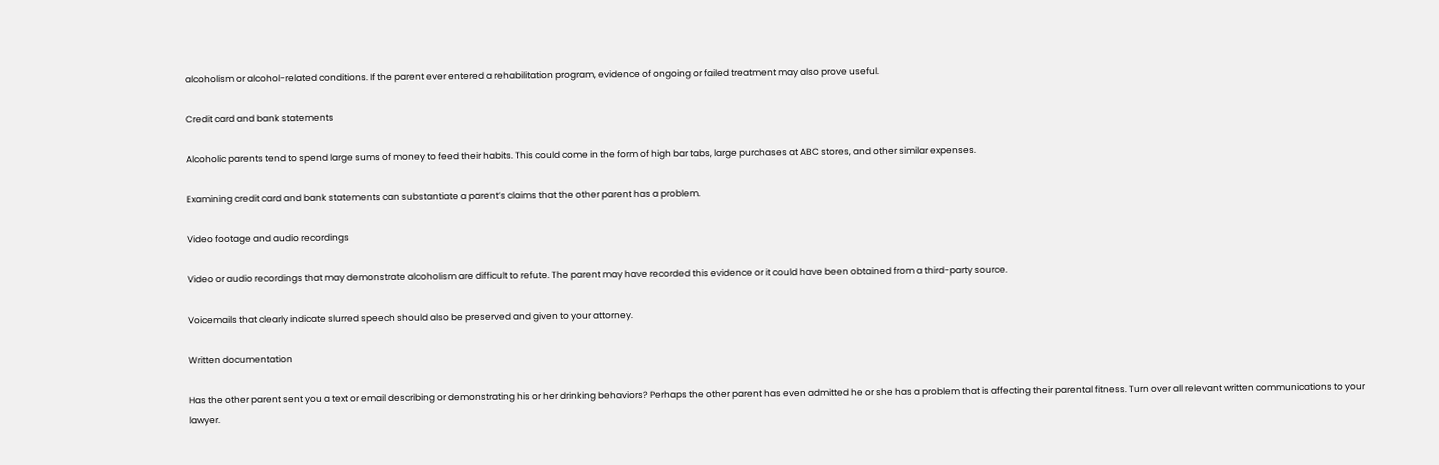alcoholism or alcohol-related conditions. If the parent ever entered a rehabilitation program, evidence of ongoing or failed treatment may also prove useful.

Credit card and bank statements

Alcoholic parents tend to spend large sums of money to feed their habits. This could come in the form of high bar tabs, large purchases at ABC stores, and other similar expenses.

Examining credit card and bank statements can substantiate a parent’s claims that the other parent has a problem.

Video footage and audio recordings

Video or audio recordings that may demonstrate alcoholism are difficult to refute. The parent may have recorded this evidence or it could have been obtained from a third-party source.

Voicemails that clearly indicate slurred speech should also be preserved and given to your attorney.

Written documentation

Has the other parent sent you a text or email describing or demonstrating his or her drinking behaviors? Perhaps the other parent has even admitted he or she has a problem that is affecting their parental fitness. Turn over all relevant written communications to your lawyer.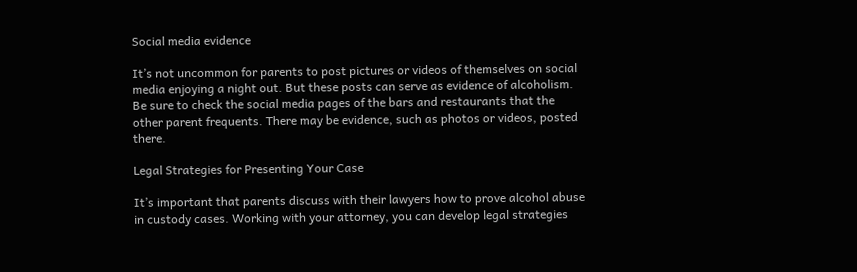Social media evidence

It’s not uncommon for parents to post pictures or videos of themselves on social media enjoying a night out. But these posts can serve as evidence of alcoholism. Be sure to check the social media pages of the bars and restaurants that the other parent frequents. There may be evidence, such as photos or videos, posted there.

Legal Strategies for Presenting Your Case

It’s important that parents discuss with their lawyers how to prove alcohol abuse in custody cases. Working with your attorney, you can develop legal strategies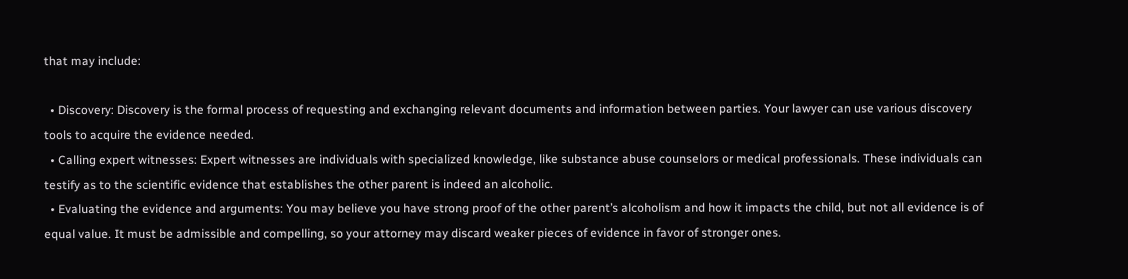that may include:

  • Discovery: Discovery is the formal process of requesting and exchanging relevant documents and information between parties. Your lawyer can use various discovery tools to acquire the evidence needed.
  • Calling expert witnesses: Expert witnesses are individuals with specialized knowledge, like substance abuse counselors or medical professionals. These individuals can testify as to the scientific evidence that establishes the other parent is indeed an alcoholic.
  • Evaluating the evidence and arguments: You may believe you have strong proof of the other parent’s alcoholism and how it impacts the child, but not all evidence is of equal value. It must be admissible and compelling, so your attorney may discard weaker pieces of evidence in favor of stronger ones.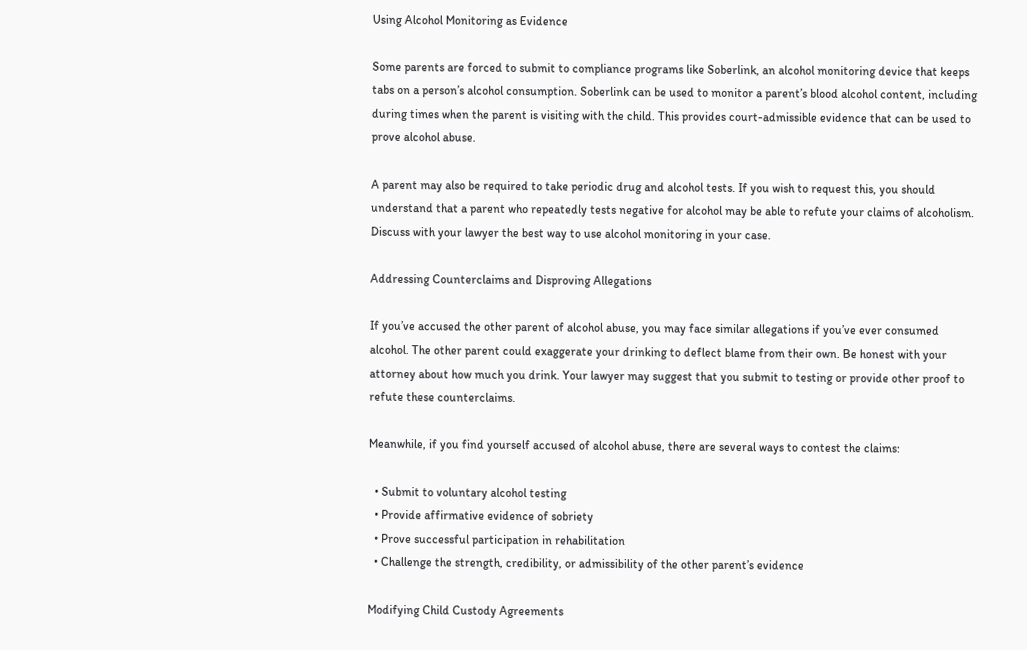Using Alcohol Monitoring as Evidence

Some parents are forced to submit to compliance programs like Soberlink, an alcohol monitoring device that keeps tabs on a person’s alcohol consumption. Soberlink can be used to monitor a parent’s blood alcohol content, including during times when the parent is visiting with the child. This provides court-admissible evidence that can be used to prove alcohol abuse.

A parent may also be required to take periodic drug and alcohol tests. If you wish to request this, you should understand that a parent who repeatedly tests negative for alcohol may be able to refute your claims of alcoholism. Discuss with your lawyer the best way to use alcohol monitoring in your case.

Addressing Counterclaims and Disproving Allegations

If you’ve accused the other parent of alcohol abuse, you may face similar allegations if you’ve ever consumed alcohol. The other parent could exaggerate your drinking to deflect blame from their own. Be honest with your attorney about how much you drink. Your lawyer may suggest that you submit to testing or provide other proof to refute these counterclaims.

Meanwhile, if you find yourself accused of alcohol abuse, there are several ways to contest the claims:

  • Submit to voluntary alcohol testing
  • Provide affirmative evidence of sobriety
  • Prove successful participation in rehabilitation
  • Challenge the strength, credibility, or admissibility of the other parent’s evidence

Modifying Child Custody Agreements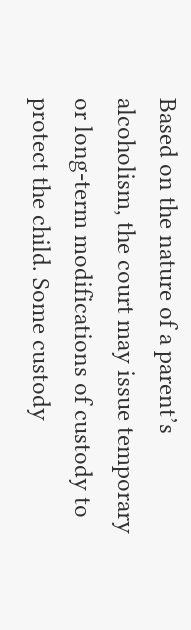Based on the nature of a parent’s alcoholism, the court may issue temporary or long-term modifications of custody to protect the child. Some custody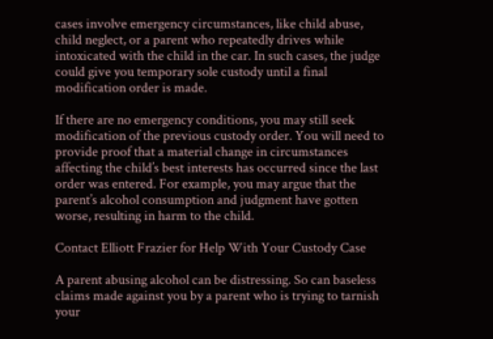cases involve emergency circumstances, like child abuse, child neglect, or a parent who repeatedly drives while intoxicated with the child in the car. In such cases, the judge could give you temporary sole custody until a final modification order is made.

If there are no emergency conditions, you may still seek modification of the previous custody order. You will need to provide proof that a material change in circumstances affecting the child’s best interests has occurred since the last order was entered. For example, you may argue that the parent’s alcohol consumption and judgment have gotten worse, resulting in harm to the child.

Contact Elliott Frazier for Help With Your Custody Case

A parent abusing alcohol can be distressing. So can baseless claims made against you by a parent who is trying to tarnish your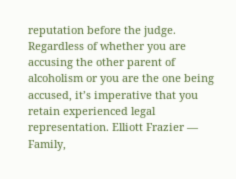reputation before the judge. Regardless of whether you are accusing the other parent of alcoholism or you are the one being accused, it’s imperative that you retain experienced legal representation. Elliott Frazier — Family,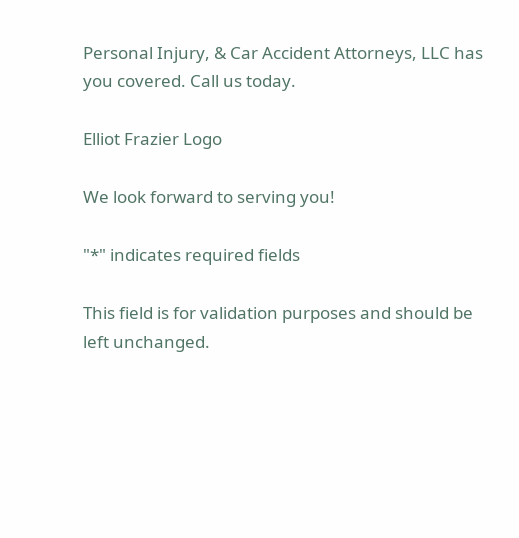Personal Injury, & Car Accident Attorneys, LLC has you covered. Call us today.

Elliot Frazier Logo

We look forward to serving you!

"*" indicates required fields

This field is for validation purposes and should be left unchanged.